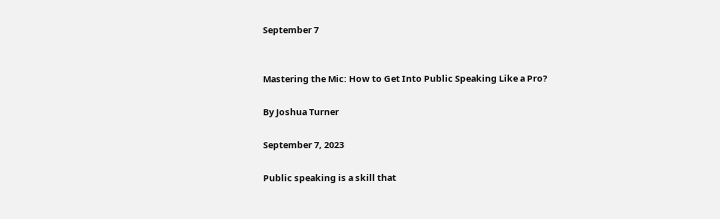September 7


Mastering the Mic: How to Get Into Public Speaking Like a Pro?

By Joshua Turner

September 7, 2023

Public speaking is a skill that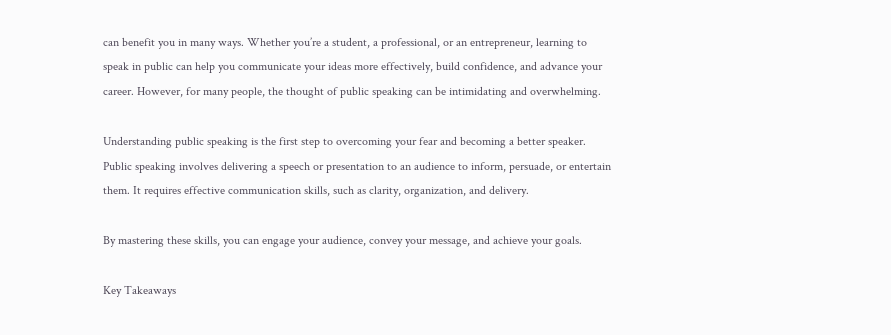can benefit you in many ways. Whether you’re a student, a professional, or an entrepreneur, learning to speak in public can help you communicate your ideas more effectively, build confidence, and advance your career. However, for many people, the thought of public speaking can be intimidating and overwhelming.

Understanding public speaking is the first step to overcoming your fear and becoming a better speaker. Public speaking involves delivering a speech or presentation to an audience to inform, persuade, or entertain them. It requires effective communication skills, such as clarity, organization, and delivery.

By mastering these skills, you can engage your audience, convey your message, and achieve your goals.

Key Takeaways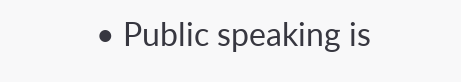• Public speaking is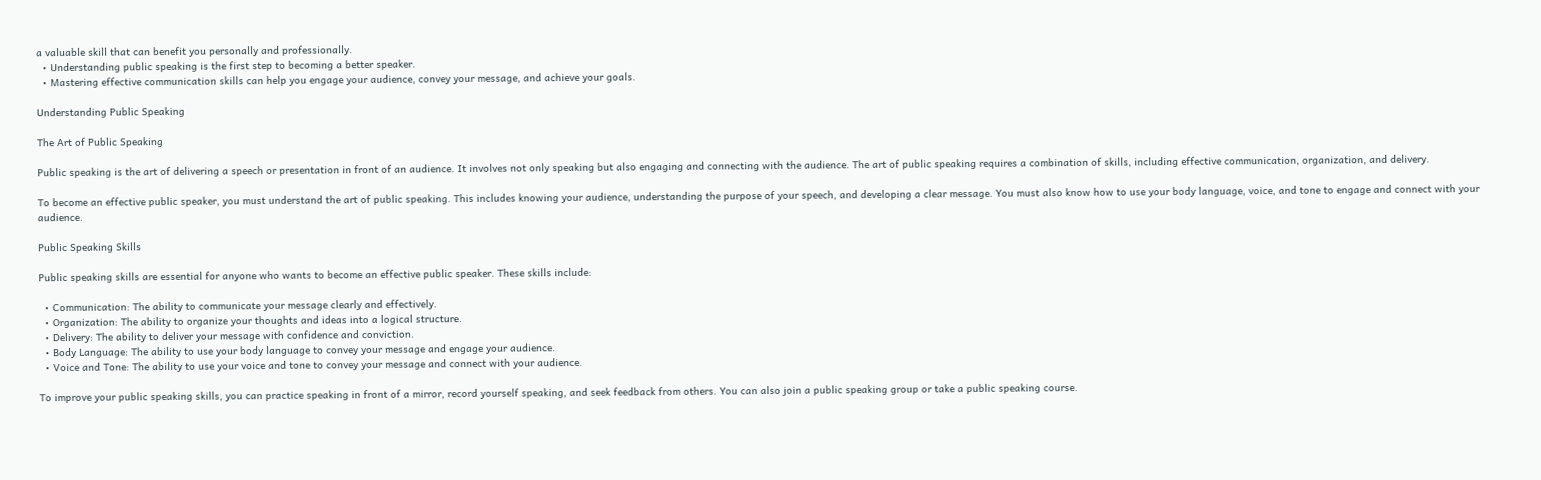a valuable skill that can benefit you personally and professionally.
  • Understanding public speaking is the first step to becoming a better speaker.
  • Mastering effective communication skills can help you engage your audience, convey your message, and achieve your goals.

Understanding Public Speaking

The Art of Public Speaking

Public speaking is the art of delivering a speech or presentation in front of an audience. It involves not only speaking but also engaging and connecting with the audience. The art of public speaking requires a combination of skills, including effective communication, organization, and delivery.

To become an effective public speaker, you must understand the art of public speaking. This includes knowing your audience, understanding the purpose of your speech, and developing a clear message. You must also know how to use your body language, voice, and tone to engage and connect with your audience.

Public Speaking Skills

Public speaking skills are essential for anyone who wants to become an effective public speaker. These skills include:

  • Communication: The ability to communicate your message clearly and effectively.
  • Organization: The ability to organize your thoughts and ideas into a logical structure.
  • Delivery: The ability to deliver your message with confidence and conviction.
  • Body Language: The ability to use your body language to convey your message and engage your audience.
  • Voice and Tone: The ability to use your voice and tone to convey your message and connect with your audience.

To improve your public speaking skills, you can practice speaking in front of a mirror, record yourself speaking, and seek feedback from others. You can also join a public speaking group or take a public speaking course.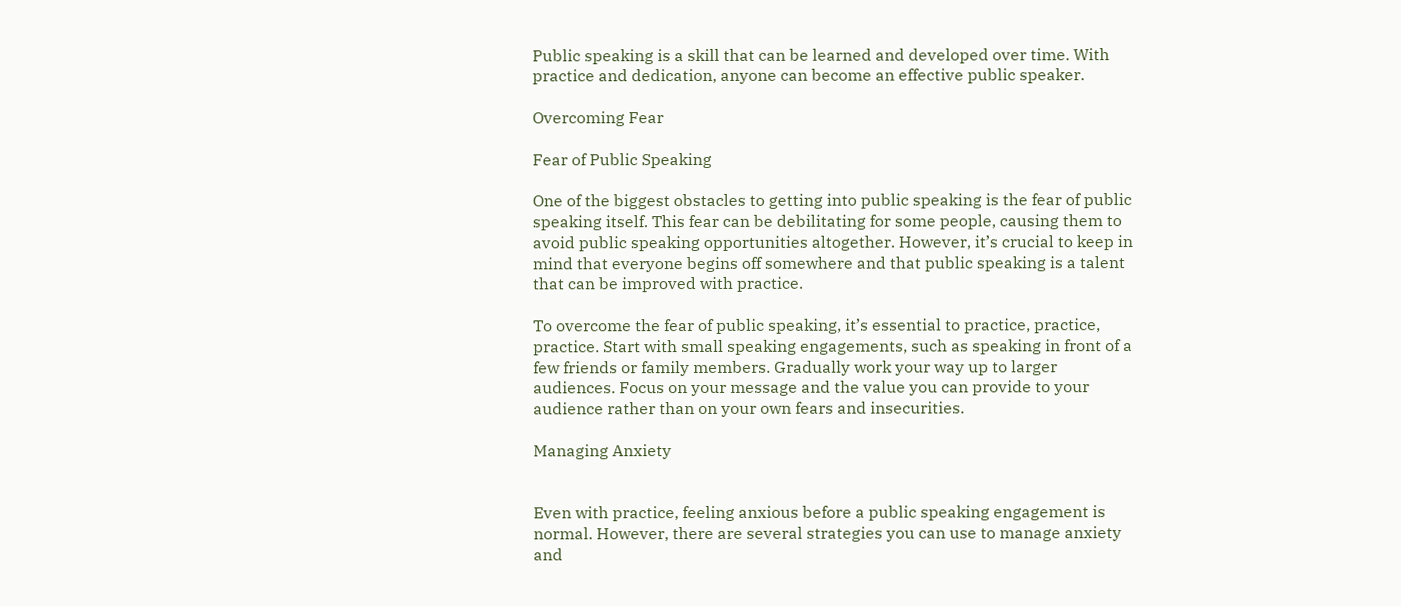Public speaking is a skill that can be learned and developed over time. With practice and dedication, anyone can become an effective public speaker.

Overcoming Fear

Fear of Public Speaking

One of the biggest obstacles to getting into public speaking is the fear of public speaking itself. This fear can be debilitating for some people, causing them to avoid public speaking opportunities altogether. However, it’s crucial to keep in mind that everyone begins off somewhere and that public speaking is a talent that can be improved with practice.

To overcome the fear of public speaking, it’s essential to practice, practice, practice. Start with small speaking engagements, such as speaking in front of a few friends or family members. Gradually work your way up to larger audiences. Focus on your message and the value you can provide to your audience rather than on your own fears and insecurities.

Managing Anxiety


Even with practice, feeling anxious before a public speaking engagement is normal. However, there are several strategies you can use to manage anxiety and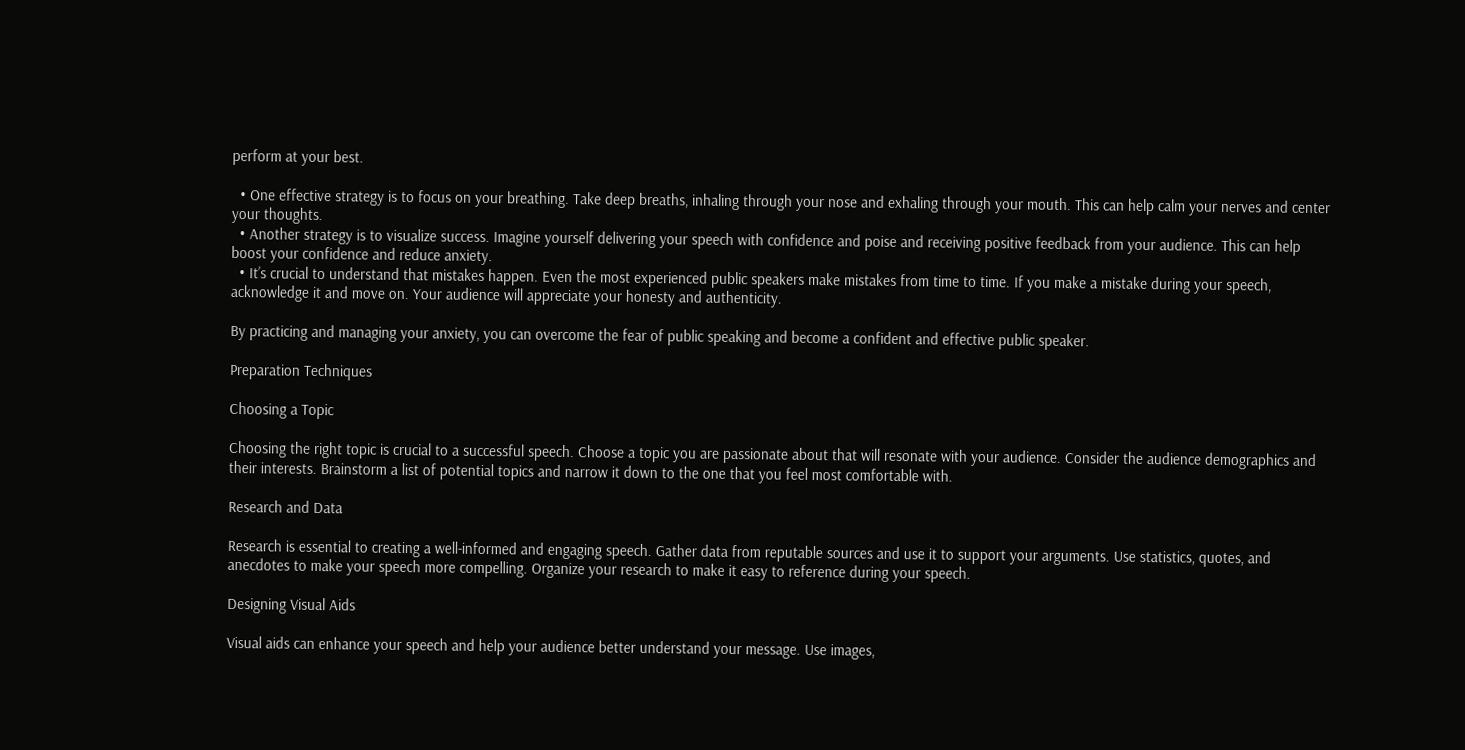perform at your best.

  • One effective strategy is to focus on your breathing. Take deep breaths, inhaling through your nose and exhaling through your mouth. This can help calm your nerves and center your thoughts.
  • Another strategy is to visualize success. Imagine yourself delivering your speech with confidence and poise and receiving positive feedback from your audience. This can help boost your confidence and reduce anxiety.
  • It’s crucial to understand that mistakes happen. Even the most experienced public speakers make mistakes from time to time. If you make a mistake during your speech, acknowledge it and move on. Your audience will appreciate your honesty and authenticity.

By practicing and managing your anxiety, you can overcome the fear of public speaking and become a confident and effective public speaker.

Preparation Techniques

Choosing a Topic

Choosing the right topic is crucial to a successful speech. Choose a topic you are passionate about that will resonate with your audience. Consider the audience demographics and their interests. Brainstorm a list of potential topics and narrow it down to the one that you feel most comfortable with.

Research and Data

Research is essential to creating a well-informed and engaging speech. Gather data from reputable sources and use it to support your arguments. Use statistics, quotes, and anecdotes to make your speech more compelling. Organize your research to make it easy to reference during your speech.

Designing Visual Aids

Visual aids can enhance your speech and help your audience better understand your message. Use images,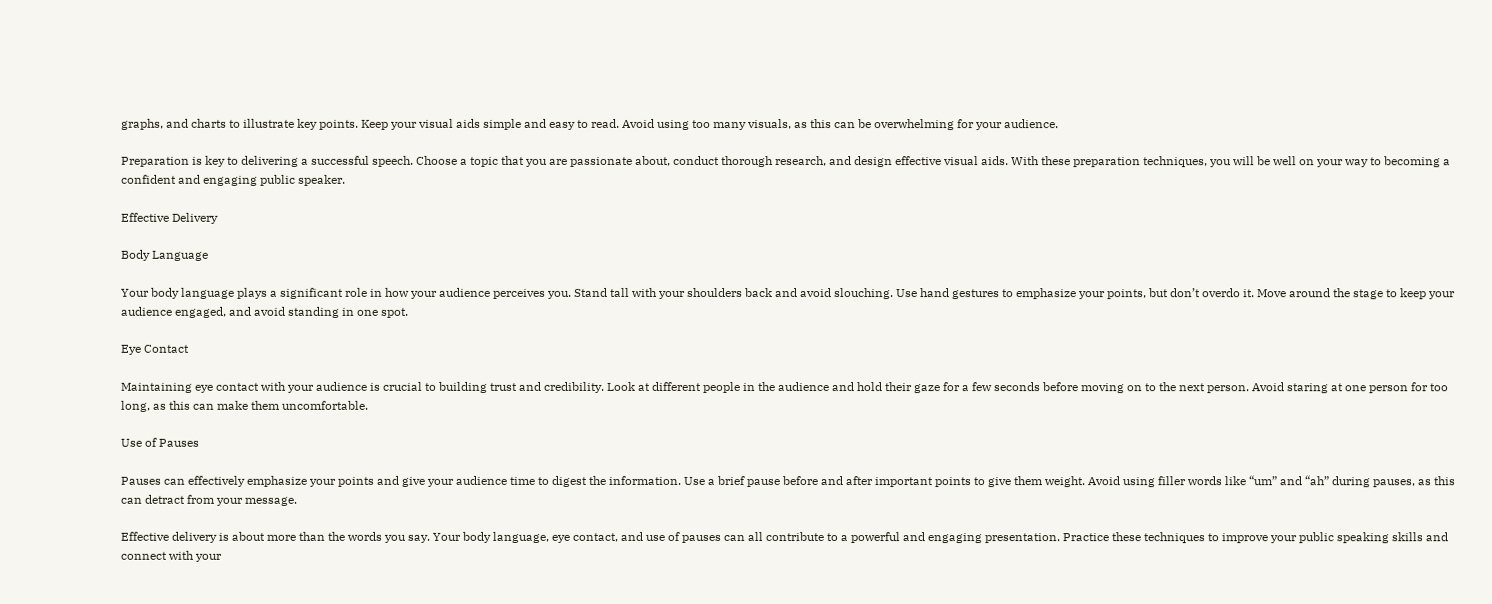graphs, and charts to illustrate key points. Keep your visual aids simple and easy to read. Avoid using too many visuals, as this can be overwhelming for your audience.

Preparation is key to delivering a successful speech. Choose a topic that you are passionate about, conduct thorough research, and design effective visual aids. With these preparation techniques, you will be well on your way to becoming a confident and engaging public speaker.

Effective Delivery

Body Language

Your body language plays a significant role in how your audience perceives you. Stand tall with your shoulders back and avoid slouching. Use hand gestures to emphasize your points, but don’t overdo it. Move around the stage to keep your audience engaged, and avoid standing in one spot.

Eye Contact

Maintaining eye contact with your audience is crucial to building trust and credibility. Look at different people in the audience and hold their gaze for a few seconds before moving on to the next person. Avoid staring at one person for too long, as this can make them uncomfortable.

Use of Pauses

Pauses can effectively emphasize your points and give your audience time to digest the information. Use a brief pause before and after important points to give them weight. Avoid using filler words like “um” and “ah” during pauses, as this can detract from your message.

Effective delivery is about more than the words you say. Your body language, eye contact, and use of pauses can all contribute to a powerful and engaging presentation. Practice these techniques to improve your public speaking skills and connect with your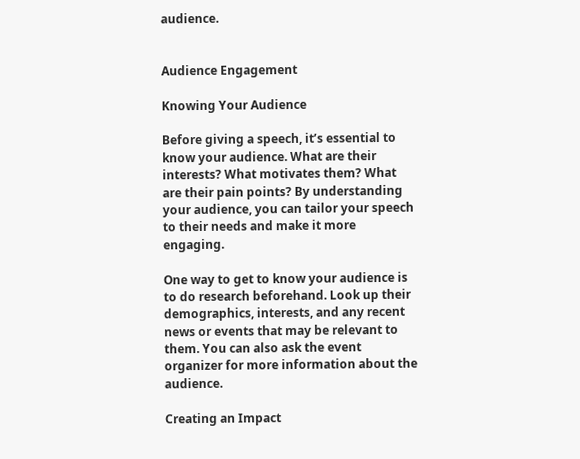audience.


Audience Engagement

Knowing Your Audience

Before giving a speech, it’s essential to know your audience. What are their interests? What motivates them? What are their pain points? By understanding your audience, you can tailor your speech to their needs and make it more engaging.

One way to get to know your audience is to do research beforehand. Look up their demographics, interests, and any recent news or events that may be relevant to them. You can also ask the event organizer for more information about the audience.

Creating an Impact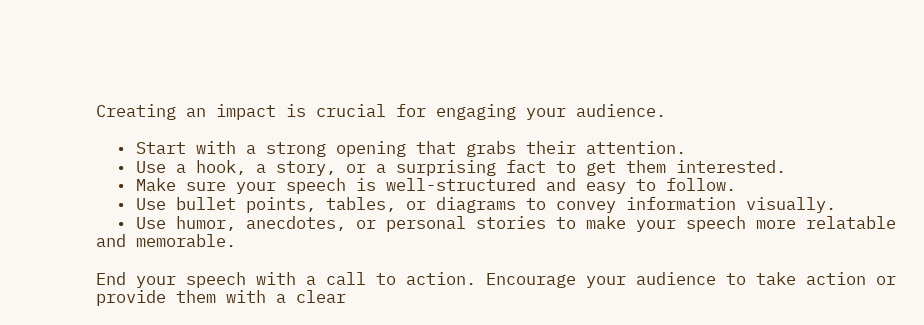Creating an impact is crucial for engaging your audience.

  • Start with a strong opening that grabs their attention.
  • Use a hook, a story, or a surprising fact to get them interested.
  • Make sure your speech is well-structured and easy to follow.
  • Use bullet points, tables, or diagrams to convey information visually.
  • Use humor, anecdotes, or personal stories to make your speech more relatable and memorable.

End your speech with a call to action. Encourage your audience to take action or provide them with a clear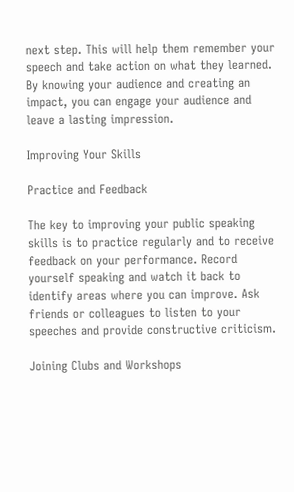next step. This will help them remember your speech and take action on what they learned. By knowing your audience and creating an impact, you can engage your audience and leave a lasting impression.

Improving Your Skills

Practice and Feedback

The key to improving your public speaking skills is to practice regularly and to receive feedback on your performance. Record yourself speaking and watch it back to identify areas where you can improve. Ask friends or colleagues to listen to your speeches and provide constructive criticism.

Joining Clubs and Workshops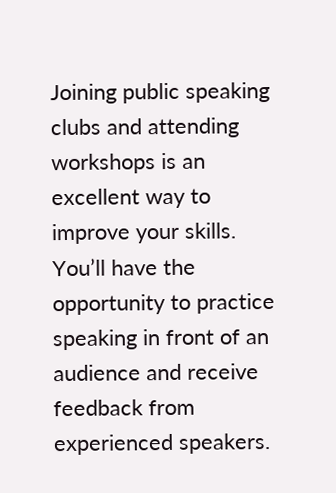Joining public speaking clubs and attending workshops is an excellent way to improve your skills. You’ll have the opportunity to practice speaking in front of an audience and receive feedback from experienced speakers.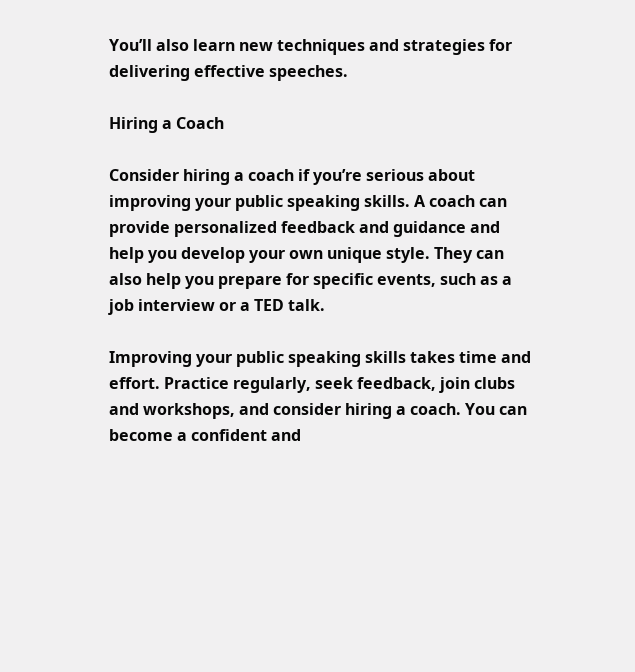You’ll also learn new techniques and strategies for delivering effective speeches.

Hiring a Coach

Consider hiring a coach if you’re serious about improving your public speaking skills. A coach can provide personalized feedback and guidance and help you develop your own unique style. They can also help you prepare for specific events, such as a job interview or a TED talk.

Improving your public speaking skills takes time and effort. Practice regularly, seek feedback, join clubs and workshops, and consider hiring a coach. You can become a confident and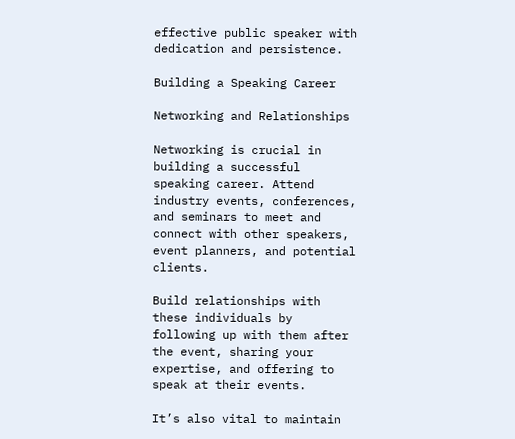effective public speaker with dedication and persistence.

Building a Speaking Career

Networking and Relationships

Networking is crucial in building a successful speaking career. Attend industry events, conferences, and seminars to meet and connect with other speakers, event planners, and potential clients.

Build relationships with these individuals by following up with them after the event, sharing your expertise, and offering to speak at their events.

It’s also vital to maintain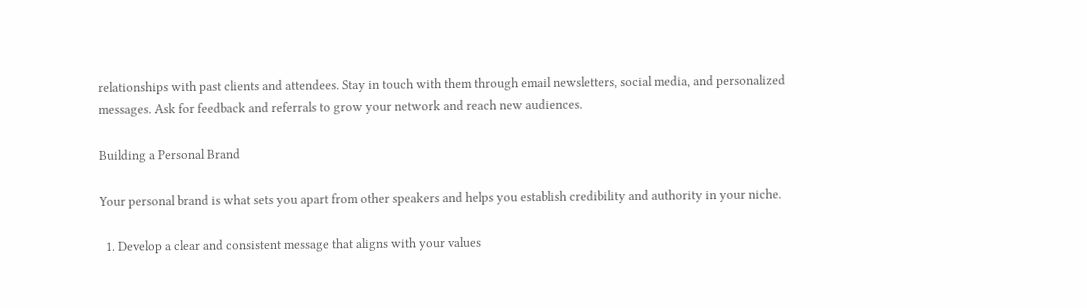relationships with past clients and attendees. Stay in touch with them through email newsletters, social media, and personalized messages. Ask for feedback and referrals to grow your network and reach new audiences.

Building a Personal Brand

Your personal brand is what sets you apart from other speakers and helps you establish credibility and authority in your niche.

  1. Develop a clear and consistent message that aligns with your values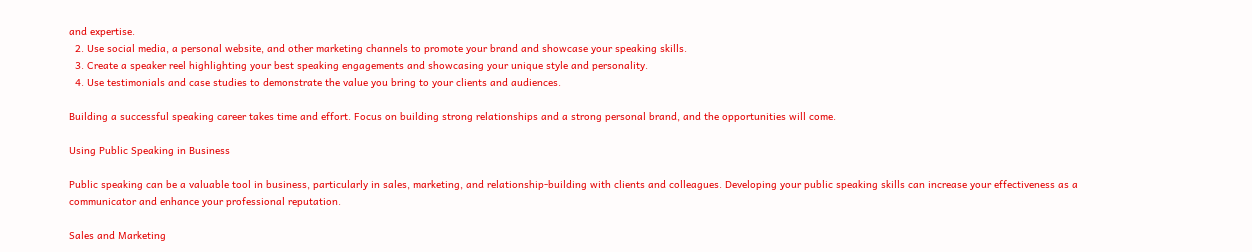and expertise.
  2. Use social media, a personal website, and other marketing channels to promote your brand and showcase your speaking skills.
  3. Create a speaker reel highlighting your best speaking engagements and showcasing your unique style and personality.
  4. Use testimonials and case studies to demonstrate the value you bring to your clients and audiences.

Building a successful speaking career takes time and effort. Focus on building strong relationships and a strong personal brand, and the opportunities will come.

Using Public Speaking in Business

Public speaking can be a valuable tool in business, particularly in sales, marketing, and relationship-building with clients and colleagues. Developing your public speaking skills can increase your effectiveness as a communicator and enhance your professional reputation.

Sales and Marketing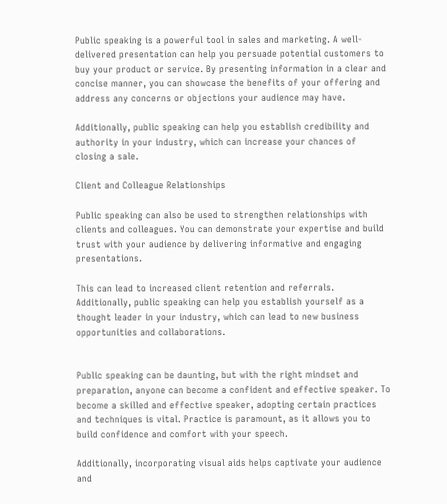Public speaking is a powerful tool in sales and marketing. A well-delivered presentation can help you persuade potential customers to buy your product or service. By presenting information in a clear and concise manner, you can showcase the benefits of your offering and address any concerns or objections your audience may have.

Additionally, public speaking can help you establish credibility and authority in your industry, which can increase your chances of closing a sale.

Client and Colleague Relationships

Public speaking can also be used to strengthen relationships with clients and colleagues. You can demonstrate your expertise and build trust with your audience by delivering informative and engaging presentations.

This can lead to increased client retention and referrals. Additionally, public speaking can help you establish yourself as a thought leader in your industry, which can lead to new business opportunities and collaborations.


Public speaking can be daunting, but with the right mindset and preparation, anyone can become a confident and effective speaker. To become a skilled and effective speaker, adopting certain practices and techniques is vital. Practice is paramount, as it allows you to build confidence and comfort with your speech.

Additionally, incorporating visual aids helps captivate your audience and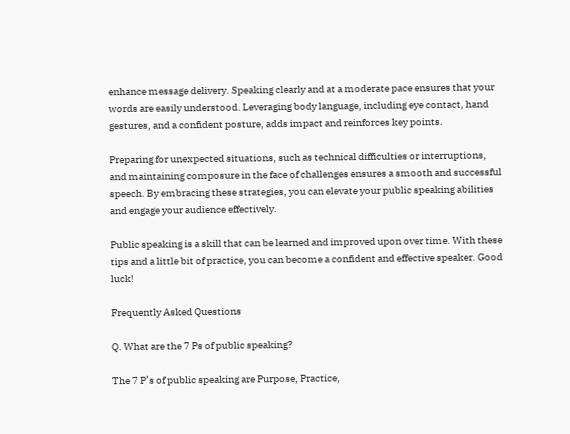enhance message delivery. Speaking clearly and at a moderate pace ensures that your words are easily understood. Leveraging body language, including eye contact, hand gestures, and a confident posture, adds impact and reinforces key points.

Preparing for unexpected situations, such as technical difficulties or interruptions, and maintaining composure in the face of challenges ensures a smooth and successful speech. By embracing these strategies, you can elevate your public speaking abilities and engage your audience effectively.

Public speaking is a skill that can be learned and improved upon over time. With these tips and a little bit of practice, you can become a confident and effective speaker. Good luck!

Frequently Asked Questions

Q. What are the 7 Ps of public speaking?

The 7 P’s of public speaking are Purpose, Practice,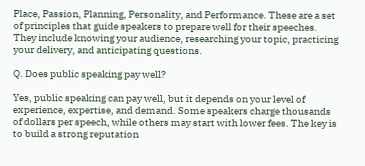Place, Passion, Planning, Personality, and Performance. These are a set of principles that guide speakers to prepare well for their speeches. They include knowing your audience, researching your topic, practicing your delivery, and anticipating questions.

Q. Does public speaking pay well?

Yes, public speaking can pay well, but it depends on your level of experience, expertise, and demand. Some speakers charge thousands of dollars per speech, while others may start with lower fees. The key is to build a strong reputation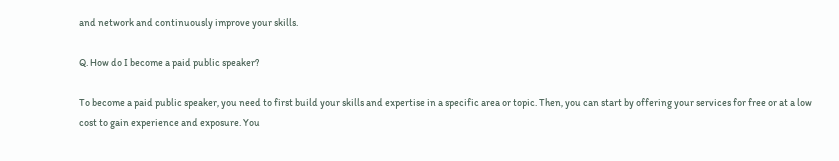and network and continuously improve your skills.

Q. How do I become a paid public speaker?

To become a paid public speaker, you need to first build your skills and expertise in a specific area or topic. Then, you can start by offering your services for free or at a low cost to gain experience and exposure. You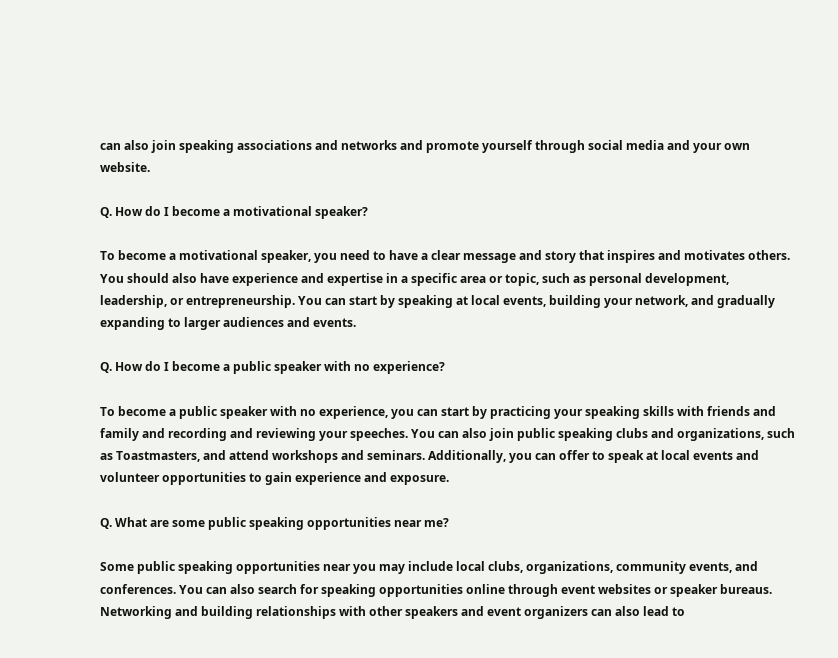can also join speaking associations and networks and promote yourself through social media and your own website.

Q. How do I become a motivational speaker?

To become a motivational speaker, you need to have a clear message and story that inspires and motivates others. You should also have experience and expertise in a specific area or topic, such as personal development, leadership, or entrepreneurship. You can start by speaking at local events, building your network, and gradually expanding to larger audiences and events.

Q. How do I become a public speaker with no experience?

To become a public speaker with no experience, you can start by practicing your speaking skills with friends and family and recording and reviewing your speeches. You can also join public speaking clubs and organizations, such as Toastmasters, and attend workshops and seminars. Additionally, you can offer to speak at local events and volunteer opportunities to gain experience and exposure.

Q. What are some public speaking opportunities near me?

Some public speaking opportunities near you may include local clubs, organizations, community events, and conferences. You can also search for speaking opportunities online through event websites or speaker bureaus. Networking and building relationships with other speakers and event organizers can also lead to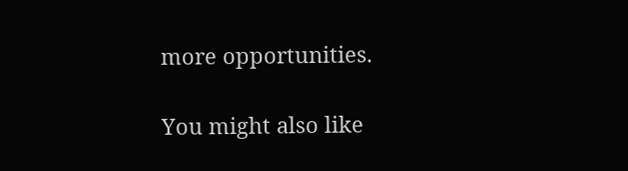more opportunities.

You might also like